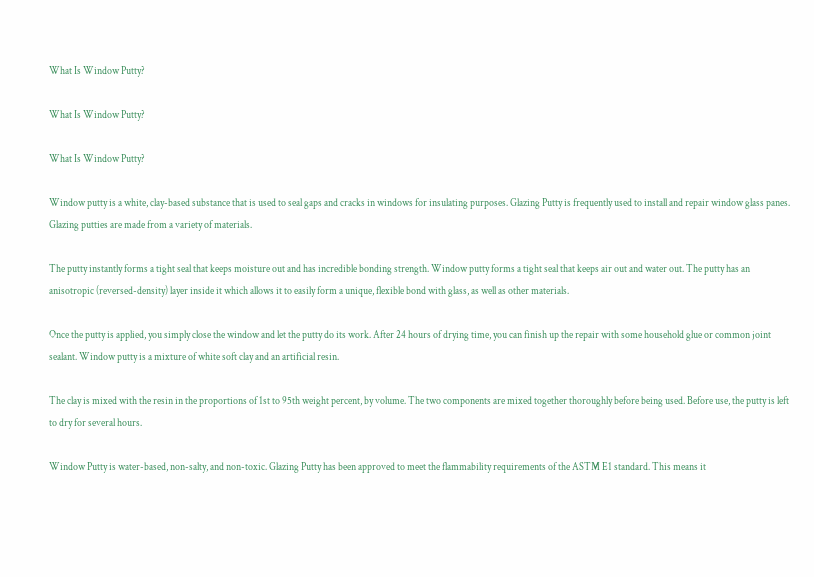What Is Window Putty?

What Is Window Putty?

What Is Window Putty?

Window putty is a white, clay-based substance that is used to seal gaps and cracks in windows for insulating purposes. Glazing Putty is frequently used to install and repair window glass panes. Glazing putties are made from a variety of materials.

The putty instantly forms a tight seal that keeps moisture out and has incredible bonding strength. Window putty forms a tight seal that keeps air out and water out. The putty has an anisotropic (reversed-density) layer inside it which allows it to easily form a unique, flexible bond with glass, as well as other materials.

Once the putty is applied, you simply close the window and let the putty do its work. After 24 hours of drying time, you can finish up the repair with some household glue or common joint sealant. Window putty is a mixture of white soft clay and an artificial resin.

The clay is mixed with the resin in the proportions of 1st to 95th weight percent, by volume. The two components are mixed together thoroughly before being used. Before use, the putty is left to dry for several hours.

Window Putty is water-based, non-salty, and non-toxic. Glazing Putty has been approved to meet the flammability requirements of the ASTM E1 standard. This means it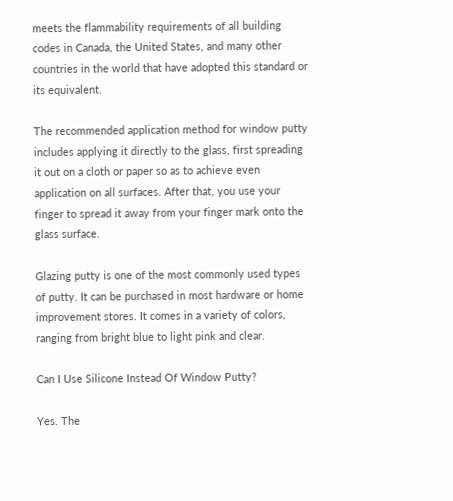meets the flammability requirements of all building codes in Canada, the United States, and many other countries in the world that have adopted this standard or its equivalent.

The recommended application method for window putty includes applying it directly to the glass, first spreading it out on a cloth or paper so as to achieve even application on all surfaces. After that, you use your finger to spread it away from your finger mark onto the glass surface.

Glazing putty is one of the most commonly used types of putty. It can be purchased in most hardware or home improvement stores. It comes in a variety of colors, ranging from bright blue to light pink and clear.

Can I Use Silicone Instead Of Window Putty?

Yes. The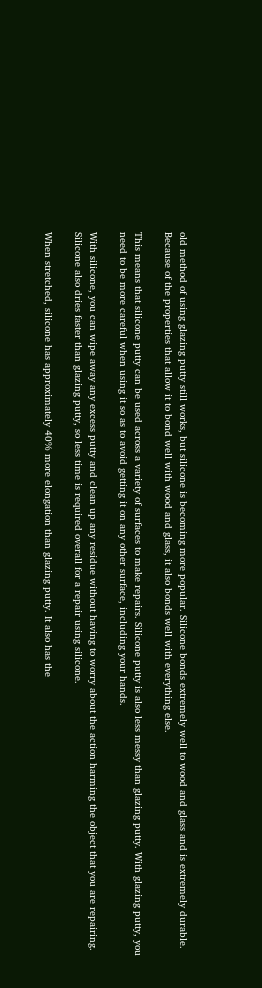old method of using glazing putty still works, but silicone is becoming more popular. Silicone bonds extremely well to wood and glass and is extremely durable. Because of the properties that allow it to bond well with wood and glass, it also bonds well with everything else.

This means that silicone putty can be used across a variety of surfaces to make repairs. Silicone putty is also less messy than glazing putty. With glazing putty, you need to be more careful when using it so as to avoid getting it on any other surface, including your hands.

With silicone, you can wipe away any excess putty and clean up any residue without having to worry about the action harming the object that you are repairing. Silicone also dries faster than glazing putty, so less time is required overall for a repair using silicone.

When stretched, silicone has approximately 40% more elongation than glazing putty. It also has the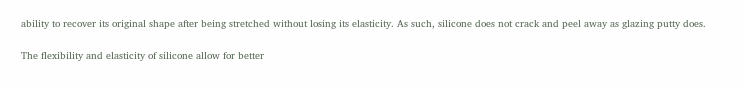ability to recover its original shape after being stretched without losing its elasticity. As such, silicone does not crack and peel away as glazing putty does.

The flexibility and elasticity of silicone allow for better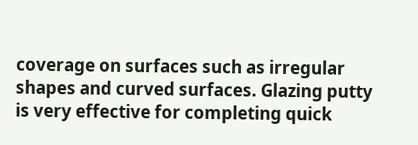coverage on surfaces such as irregular shapes and curved surfaces. Glazing putty is very effective for completing quick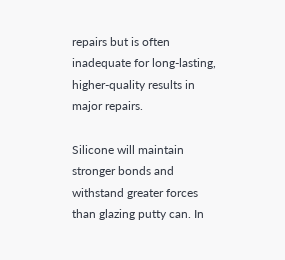repairs but is often inadequate for long-lasting, higher-quality results in major repairs.

Silicone will maintain stronger bonds and withstand greater forces than glazing putty can. In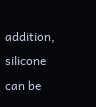addition, silicone can be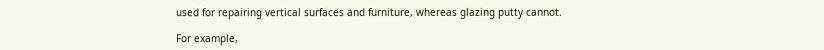used for repairing vertical surfaces and furniture, whereas glazing putty cannot.

For example,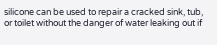silicone can be used to repair a cracked sink, tub, or toilet without the danger of water leaking out if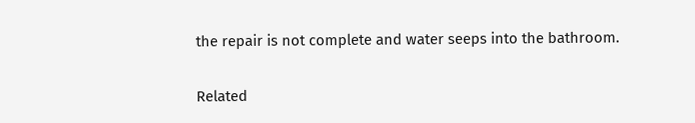the repair is not complete and water seeps into the bathroom.

Related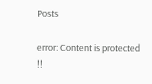Posts

error: Content is protected !!